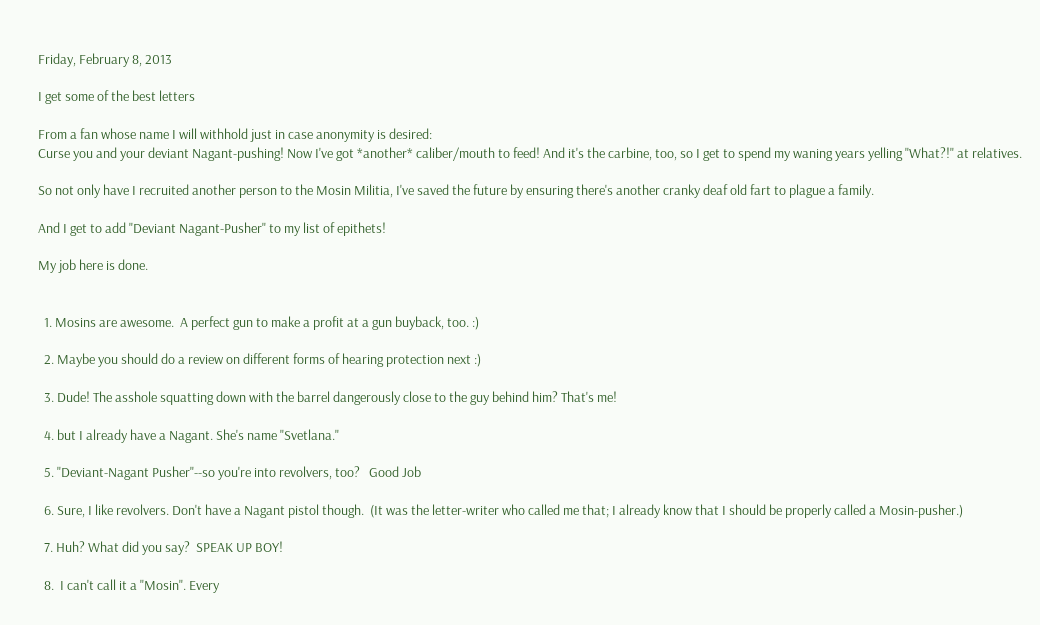Friday, February 8, 2013

I get some of the best letters

From a fan whose name I will withhold just in case anonymity is desired:
Curse you and your deviant Nagant-pushing! Now I've got *another* caliber/mouth to feed! And it's the carbine, too, so I get to spend my waning years yelling "What?!" at relatives.

So not only have I recruited another person to the Mosin Militia, I've saved the future by ensuring there's another cranky deaf old fart to plague a family.

And I get to add "Deviant Nagant-Pusher" to my list of epithets!

My job here is done.


  1. Mosins are awesome.  A perfect gun to make a profit at a gun buyback, too. :)

  2. Maybe you should do a review on different forms of hearing protection next :)

  3. Dude! The asshole squatting down with the barrel dangerously close to the guy behind him? That's me!

  4. but I already have a Nagant. She's name "Svetlana."

  5. "Deviant-Nagant Pusher"--so you're into revolvers, too?   Good Job

  6. Sure, I like revolvers. Don't have a Nagant pistol though.  (It was the letter-writer who called me that; I already know that I should be properly called a Mosin-pusher.)

  7. Huh? What did you say?  SPEAK UP BOY!

  8.  I can't call it a "Mosin". Every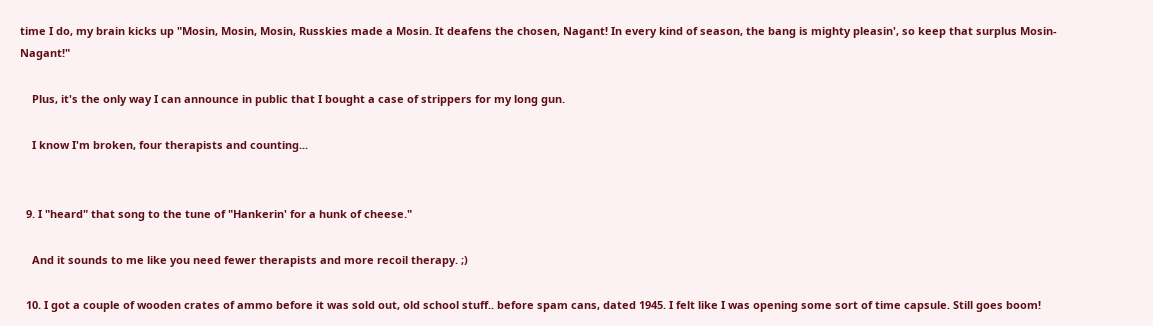time I do, my brain kicks up "Mosin, Mosin, Mosin, Russkies made a Mosin. It deafens the chosen, Nagant! In every kind of season, the bang is mighty pleasin', so keep that surplus Mosin-Nagant!"

    Plus, it's the only way I can announce in public that I bought a case of strippers for my long gun.

    I know I'm broken, four therapists and counting...


  9. I "heard" that song to the tune of "Hankerin' for a hunk of cheese."

    And it sounds to me like you need fewer therapists and more recoil therapy. ;)

  10. I got a couple of wooden crates of ammo before it was sold out, old school stuff.. before spam cans, dated 1945. I felt like I was opening some sort of time capsule. Still goes boom!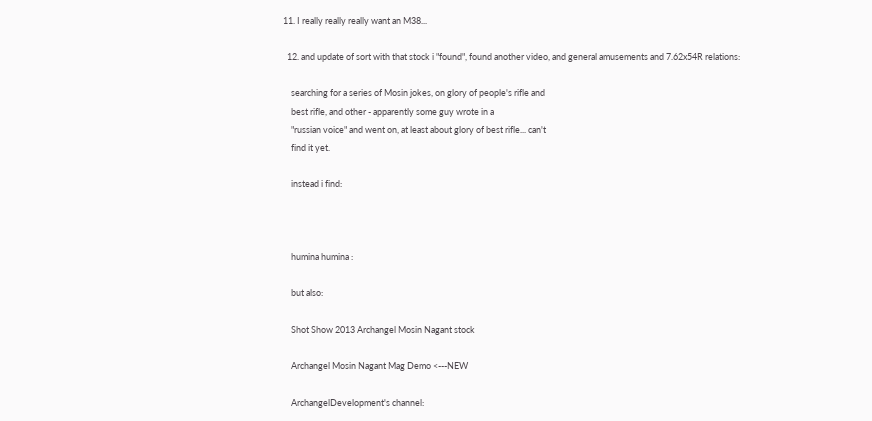11. I really really really want an M38...

  12. and update of sort with that stock i "found", found another video, and general amusements and 7.62x54R relations:

    searching for a series of Mosin jokes, on glory of people's rifle and
    best rifle, and other - apparently some guy wrote in a
    "russian voice" and went on, at least about glory of best rifle... can't
    find it yet.

    instead i find:



    humina humina :

    but also:

    Shot Show 2013 Archangel Mosin Nagant stock

    Archangel Mosin Nagant Mag Demo <---NEW

    ArchangelDevelopment's channel: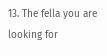13. The fella you are looking for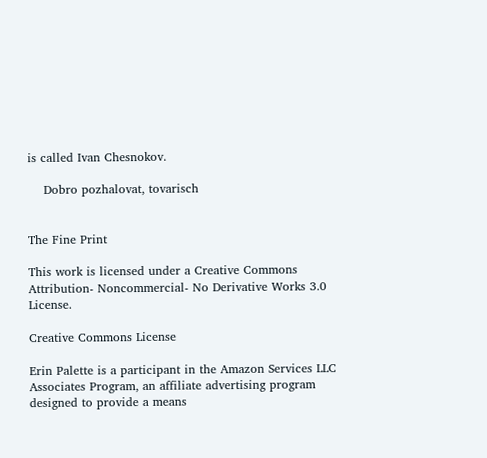is called Ivan Chesnokov.

    Dobro pozhalovat, tovarisch


The Fine Print

This work is licensed under a Creative Commons Attribution- Noncommercial- No Derivative Works 3.0 License.

Creative Commons License

Erin Palette is a participant in the Amazon Services LLC Associates Program, an affiliate advertising program designed to provide a means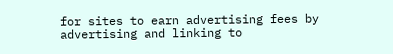for sites to earn advertising fees by advertising and linking to